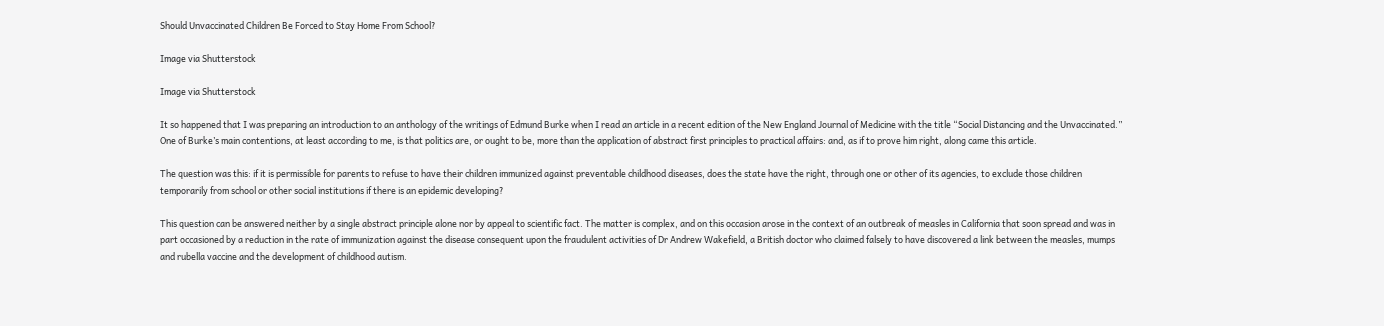Should Unvaccinated Children Be Forced to Stay Home From School?

Image via Shutterstock

Image via Shutterstock

It so happened that I was preparing an introduction to an anthology of the writings of Edmund Burke when I read an article in a recent edition of the New England Journal of Medicine with the title “Social Distancing and the Unvaccinated.” One of Burke’s main contentions, at least according to me, is that politics are, or ought to be, more than the application of abstract first principles to practical affairs: and, as if to prove him right, along came this article.

The question was this: if it is permissible for parents to refuse to have their children immunized against preventable childhood diseases, does the state have the right, through one or other of its agencies, to exclude those children temporarily from school or other social institutions if there is an epidemic developing?

This question can be answered neither by a single abstract principle alone nor by appeal to scientific fact. The matter is complex, and on this occasion arose in the context of an outbreak of measles in California that soon spread and was in part occasioned by a reduction in the rate of immunization against the disease consequent upon the fraudulent activities of Dr Andrew Wakefield, a British doctor who claimed falsely to have discovered a link between the measles, mumps and rubella vaccine and the development of childhood autism.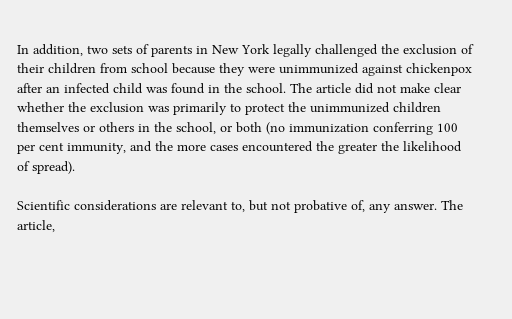In addition, two sets of parents in New York legally challenged the exclusion of their children from school because they were unimmunized against chickenpox after an infected child was found in the school. The article did not make clear whether the exclusion was primarily to protect the unimmunized children themselves or others in the school, or both (no immunization conferring 100 per cent immunity, and the more cases encountered the greater the likelihood of spread).

Scientific considerations are relevant to, but not probative of, any answer. The article,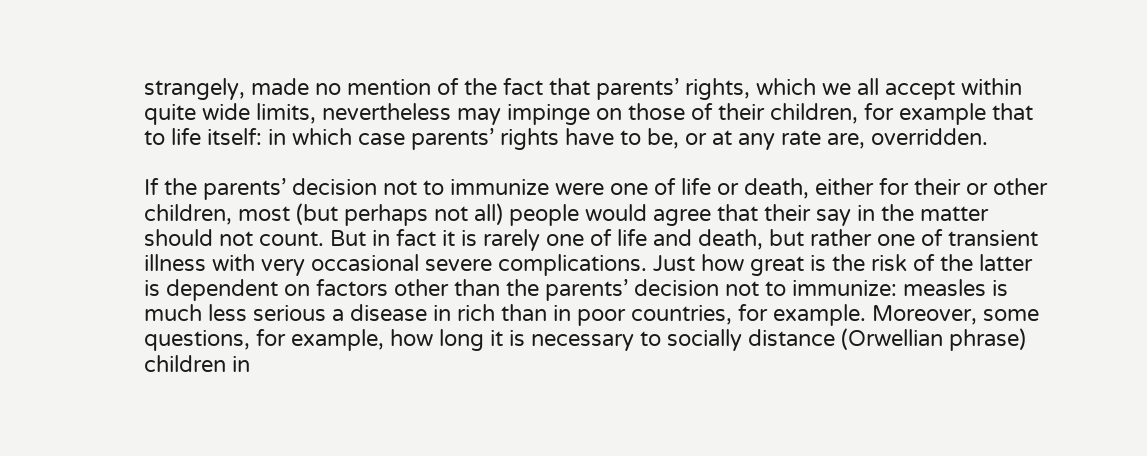strangely, made no mention of the fact that parents’ rights, which we all accept within quite wide limits, nevertheless may impinge on those of their children, for example that to life itself: in which case parents’ rights have to be, or at any rate are, overridden.

If the parents’ decision not to immunize were one of life or death, either for their or other children, most (but perhaps not all) people would agree that their say in the matter should not count. But in fact it is rarely one of life and death, but rather one of transient illness with very occasional severe complications. Just how great is the risk of the latter is dependent on factors other than the parents’ decision not to immunize: measles is much less serious a disease in rich than in poor countries, for example. Moreover, some questions, for example, how long it is necessary to socially distance (Orwellian phrase) children in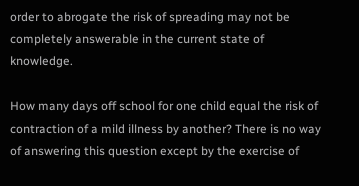order to abrogate the risk of spreading may not be completely answerable in the current state of knowledge.

How many days off school for one child equal the risk of contraction of a mild illness by another? There is no way of answering this question except by the exercise of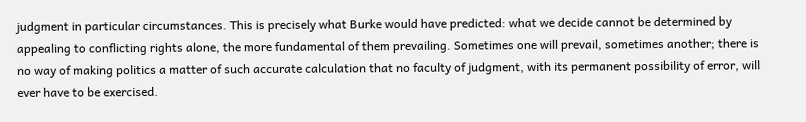judgment in particular circumstances. This is precisely what Burke would have predicted: what we decide cannot be determined by appealing to conflicting rights alone, the more fundamental of them prevailing. Sometimes one will prevail, sometimes another; there is no way of making politics a matter of such accurate calculation that no faculty of judgment, with its permanent possibility of error, will ever have to be exercised.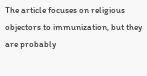The article focuses on religious objectors to immunization, but they are probably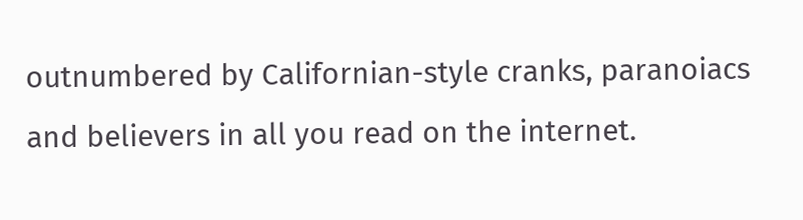outnumbered by Californian-style cranks, paranoiacs and believers in all you read on the internet.